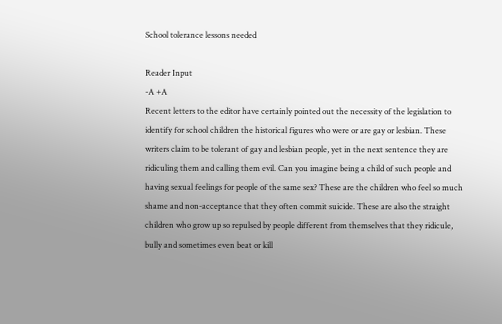School tolerance lessons needed

Reader Input
-A +A
Recent letters to the editor have certainly pointed out the necessity of the legislation to identify for school children the historical figures who were or are gay or lesbian. These writers claim to be tolerant of gay and lesbian people, yet in the next sentence they are ridiculing them and calling them evil. Can you imagine being a child of such people and having sexual feelings for people of the same sex? These are the children who feel so much shame and non-acceptance that they often commit suicide. These are also the straight children who grow up so repulsed by people different from themselves that they ridicule, bully and sometimes even beat or kill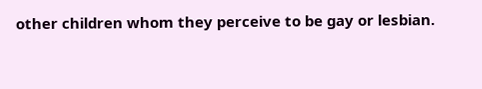other children whom they perceive to be gay or lesbian.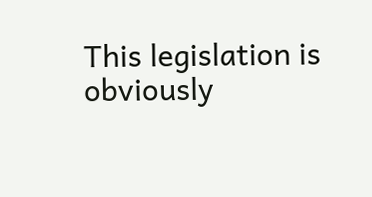This legislation is obviously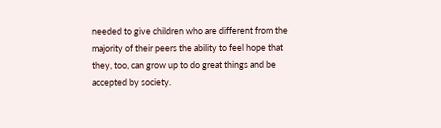needed to give children who are different from the majority of their peers the ability to feel hope that they, too, can grow up to do great things and be accepted by society.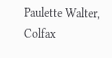Paulette Walter, Colfax